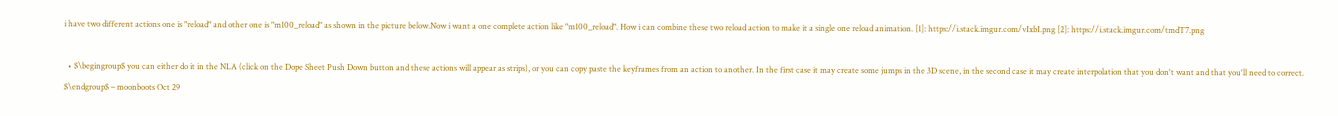i have two different actions one is "reload" and other one is "m100_reload" as shown in the picture below.Now i want a one complete action like "m100_reload". How i can combine these two reload action to make it a single one reload animation. [1]: https://i.stack.imgur.com/vIxbI.png [2]: https://i.stack.imgur.com/tmdT7.png

  • $\begingroup$ you can either do it in the NLA (click on the Dope Sheet Push Down button and these actions will appear as strips), or you can copy paste the keyframes from an action to another. In the first case it may create some jumps in the 3D scene, in the second case it may create interpolation that you don't want and that you'll need to correct. $\endgroup$ – moonboots Oct 29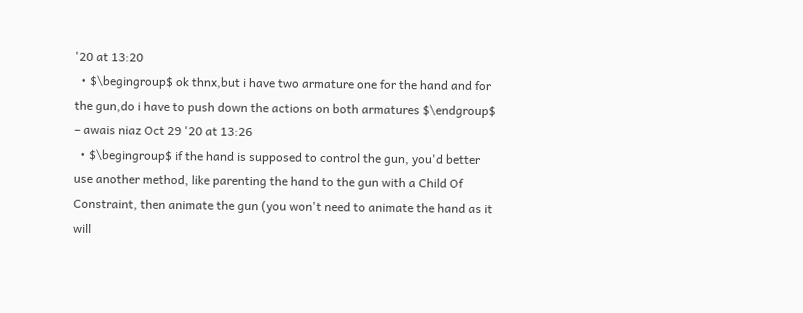'20 at 13:20
  • $\begingroup$ ok thnx,but i have two armature one for the hand and for the gun,do i have to push down the actions on both armatures $\endgroup$ – awais niaz Oct 29 '20 at 13:26
  • $\begingroup$ if the hand is supposed to control the gun, you'd better use another method, like parenting the hand to the gun with a Child Of Constraint, then animate the gun (you won't need to animate the hand as it will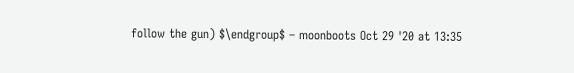follow the gun) $\endgroup$ – moonboots Oct 29 '20 at 13:35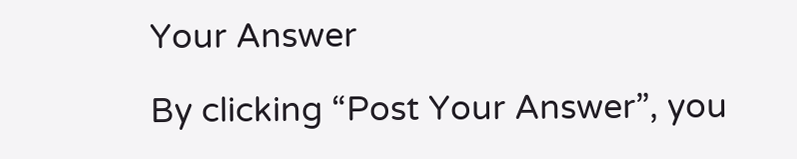Your Answer

By clicking “Post Your Answer”, you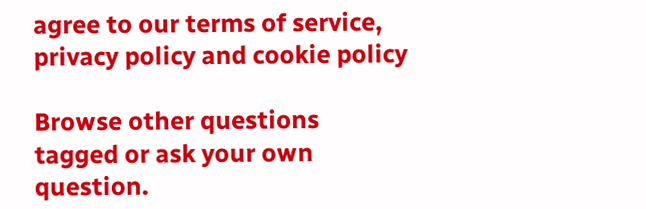agree to our terms of service, privacy policy and cookie policy

Browse other questions tagged or ask your own question.